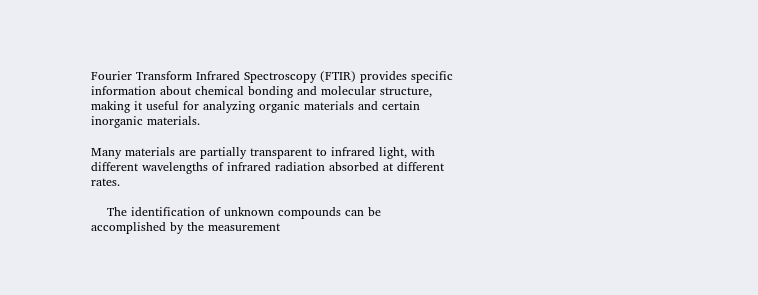Fourier Transform Infrared Spectroscopy (FTIR) provides specific information about chemical bonding and molecular structure, making it useful for analyzing organic materials and certain inorganic materials.

Many materials are partially transparent to infrared light, with different wavelengths of infrared radiation absorbed at different rates.

    The identification of unknown compounds can be accomplished by the measurement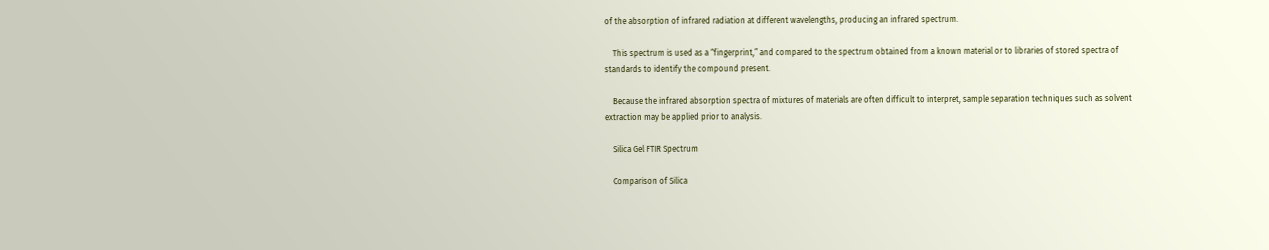of the absorption of infrared radiation at different wavelengths, producing an infrared spectrum.

    This spectrum is used as a “fingerprint,” and compared to the spectrum obtained from a known material or to libraries of stored spectra of standards to identify the compound present.

    Because the infrared absorption spectra of mixtures of materials are often difficult to interpret, sample separation techniques such as solvent extraction may be applied prior to analysis.

    Silica Gel FTIR Spectrum

    Comparison of Silica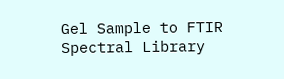Gel Sample to FTIR Spectral Library